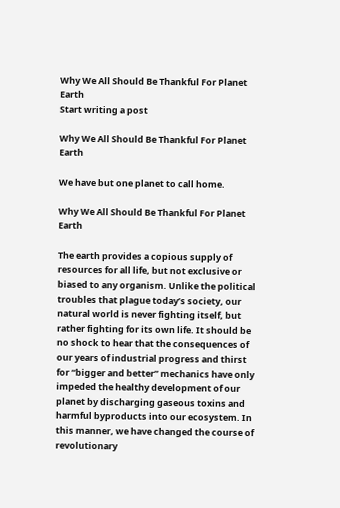Why We All Should Be Thankful For Planet Earth
Start writing a post

Why We All Should Be Thankful For Planet Earth

We have but one planet to call home.

Why We All Should Be Thankful For Planet Earth

The earth provides a copious supply of resources for all life, but not exclusive or biased to any organism. Unlike the political troubles that plague today’s society, our natural world is never fighting itself, but rather fighting for its own life. It should be no shock to hear that the consequences of our years of industrial progress and thirst for “bigger and better” mechanics have only impeded the healthy development of our planet by discharging gaseous toxins and harmful byproducts into our ecosystem. In this manner, we have changed the course of revolutionary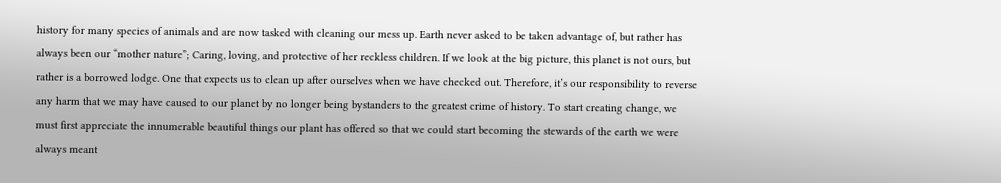history for many species of animals and are now tasked with cleaning our mess up. Earth never asked to be taken advantage of, but rather has always been our “mother nature”; Caring, loving, and protective of her reckless children. If we look at the big picture, this planet is not ours, but rather is a borrowed lodge. One that expects us to clean up after ourselves when we have checked out. Therefore, it’s our responsibility to reverse any harm that we may have caused to our planet by no longer being bystanders to the greatest crime of history. To start creating change, we must first appreciate the innumerable beautiful things our plant has offered so that we could start becoming the stewards of the earth we were always meant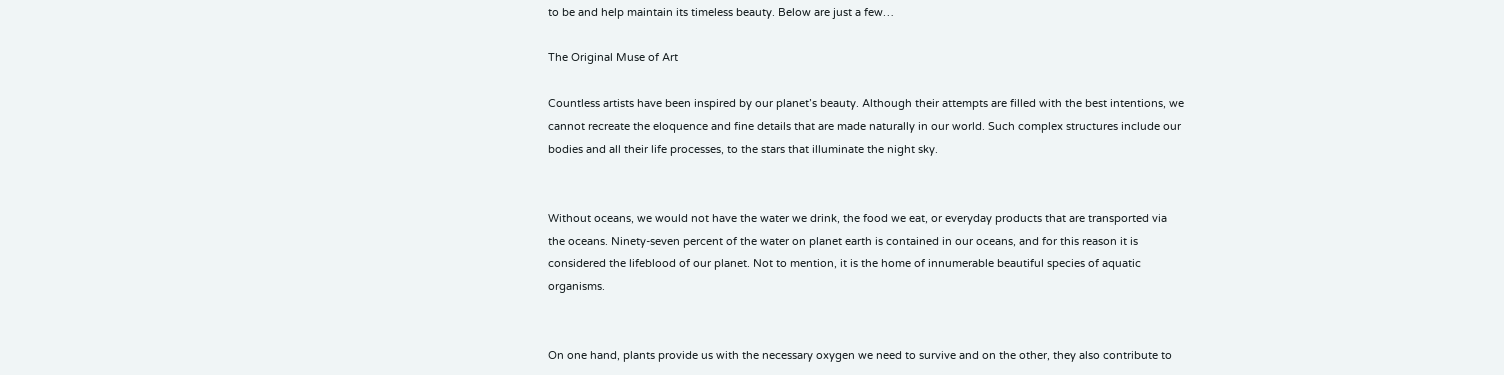to be and help maintain its timeless beauty. Below are just a few…

The Original Muse of Art

Countless artists have been inspired by our planet’s beauty. Although their attempts are filled with the best intentions, we cannot recreate the eloquence and fine details that are made naturally in our world. Such complex structures include our bodies and all their life processes, to the stars that illuminate the night sky.


Without oceans, we would not have the water we drink, the food we eat, or everyday products that are transported via the oceans. Ninety-seven percent of the water on planet earth is contained in our oceans, and for this reason it is considered the lifeblood of our planet. Not to mention, it is the home of innumerable beautiful species of aquatic organisms.


On one hand, plants provide us with the necessary oxygen we need to survive and on the other, they also contribute to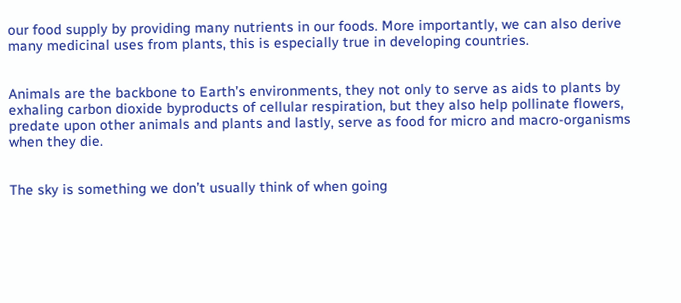our food supply by providing many nutrients in our foods. More importantly, we can also derive many medicinal uses from plants, this is especially true in developing countries.


Animals are the backbone to Earth’s environments, they not only to serve as aids to plants by exhaling carbon dioxide byproducts of cellular respiration, but they also help pollinate flowers, predate upon other animals and plants and lastly, serve as food for micro and macro-organisms when they die.


The sky is something we don’t usually think of when going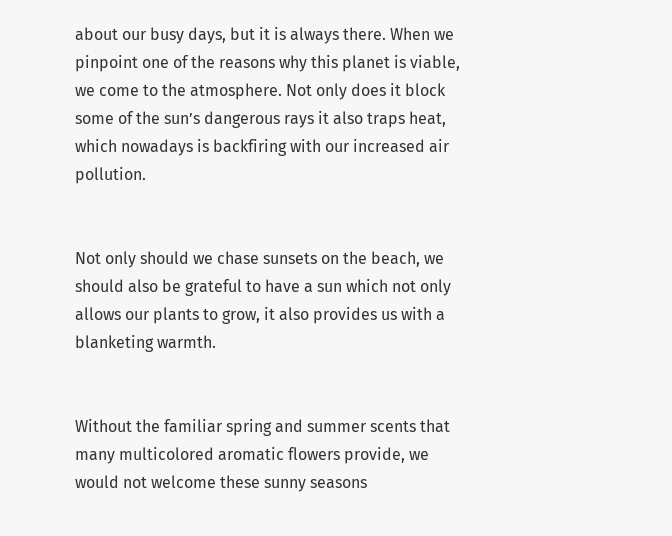about our busy days, but it is always there. When we pinpoint one of the reasons why this planet is viable, we come to the atmosphere. Not only does it block some of the sun’s dangerous rays it also traps heat, which nowadays is backfiring with our increased air pollution.


Not only should we chase sunsets on the beach, we should also be grateful to have a sun which not only allows our plants to grow, it also provides us with a blanketing warmth.


Without the familiar spring and summer scents that many multicolored aromatic flowers provide, we would not welcome these sunny seasons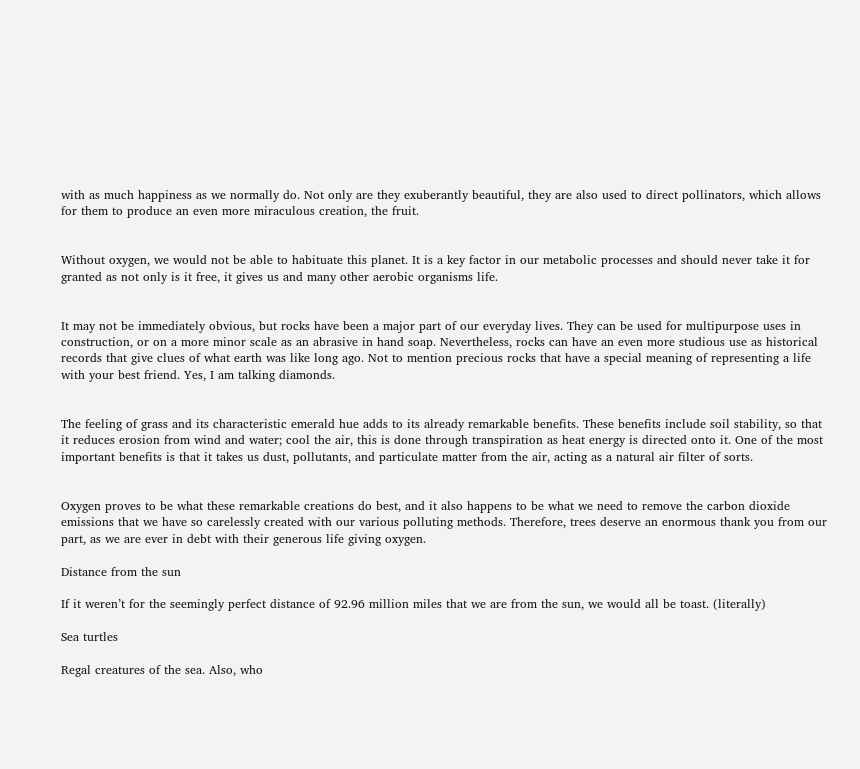with as much happiness as we normally do. Not only are they exuberantly beautiful, they are also used to direct pollinators, which allows for them to produce an even more miraculous creation, the fruit.


Without oxygen, we would not be able to habituate this planet. It is a key factor in our metabolic processes and should never take it for granted as not only is it free, it gives us and many other aerobic organisms life.


It may not be immediately obvious, but rocks have been a major part of our everyday lives. They can be used for multipurpose uses in construction, or on a more minor scale as an abrasive in hand soap. Nevertheless, rocks can have an even more studious use as historical records that give clues of what earth was like long ago. Not to mention precious rocks that have a special meaning of representing a life with your best friend. Yes, I am talking diamonds.


The feeling of grass and its characteristic emerald hue adds to its already remarkable benefits. These benefits include soil stability, so that it reduces erosion from wind and water; cool the air, this is done through transpiration as heat energy is directed onto it. One of the most important benefits is that it takes us dust, pollutants, and particulate matter from the air, acting as a natural air filter of sorts.


Oxygen proves to be what these remarkable creations do best, and it also happens to be what we need to remove the carbon dioxide emissions that we have so carelessly created with our various polluting methods. Therefore, trees deserve an enormous thank you from our part, as we are ever in debt with their generous life giving oxygen.

Distance from the sun

If it weren’t for the seemingly perfect distance of 92.96 million miles that we are from the sun, we would all be toast. (literally)

Sea turtles

Regal creatures of the sea. Also, who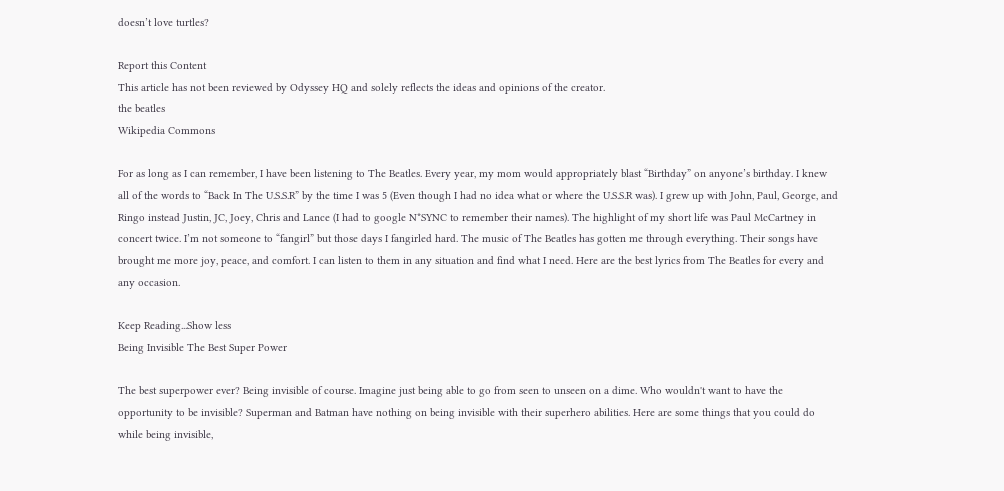doesn’t love turtles?

Report this Content
This article has not been reviewed by Odyssey HQ and solely reflects the ideas and opinions of the creator.
the beatles
Wikipedia Commons

For as long as I can remember, I have been listening to The Beatles. Every year, my mom would appropriately blast “Birthday” on anyone’s birthday. I knew all of the words to “Back In The U.S.S.R” by the time I was 5 (Even though I had no idea what or where the U.S.S.R was). I grew up with John, Paul, George, and Ringo instead Justin, JC, Joey, Chris and Lance (I had to google N*SYNC to remember their names). The highlight of my short life was Paul McCartney in concert twice. I’m not someone to “fangirl” but those days I fangirled hard. The music of The Beatles has gotten me through everything. Their songs have brought me more joy, peace, and comfort. I can listen to them in any situation and find what I need. Here are the best lyrics from The Beatles for every and any occasion.

Keep Reading...Show less
Being Invisible The Best Super Power

The best superpower ever? Being invisible of course. Imagine just being able to go from seen to unseen on a dime. Who wouldn't want to have the opportunity to be invisible? Superman and Batman have nothing on being invisible with their superhero abilities. Here are some things that you could do while being invisible,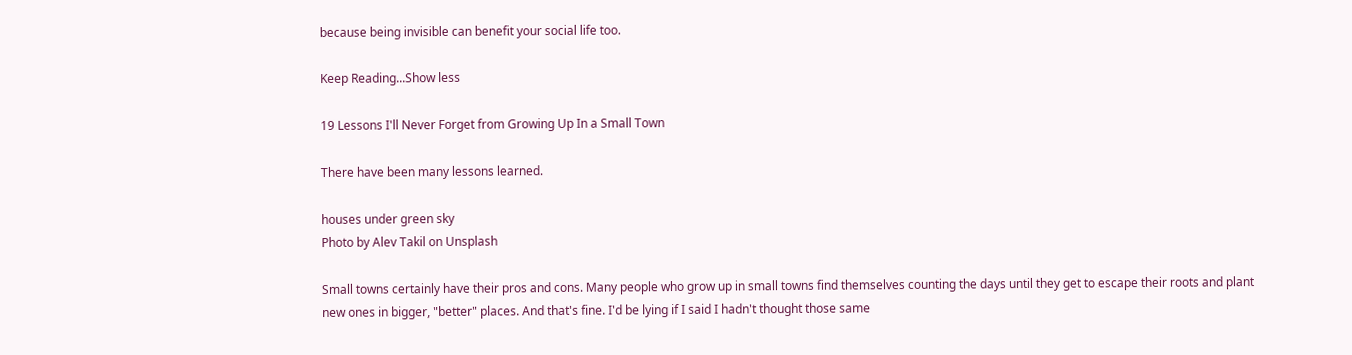because being invisible can benefit your social life too.

Keep Reading...Show less

19 Lessons I'll Never Forget from Growing Up In a Small Town

There have been many lessons learned.

houses under green sky
Photo by Alev Takil on Unsplash

Small towns certainly have their pros and cons. Many people who grow up in small towns find themselves counting the days until they get to escape their roots and plant new ones in bigger, "better" places. And that's fine. I'd be lying if I said I hadn't thought those same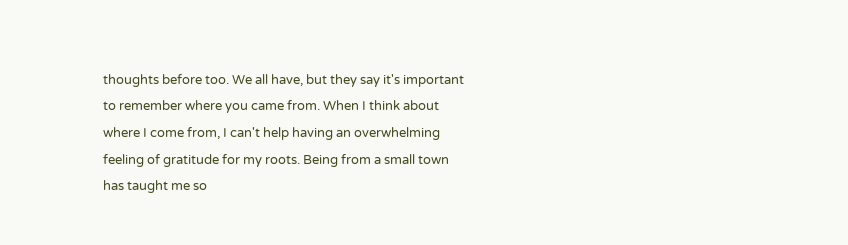thoughts before too. We all have, but they say it's important to remember where you came from. When I think about where I come from, I can't help having an overwhelming feeling of gratitude for my roots. Being from a small town has taught me so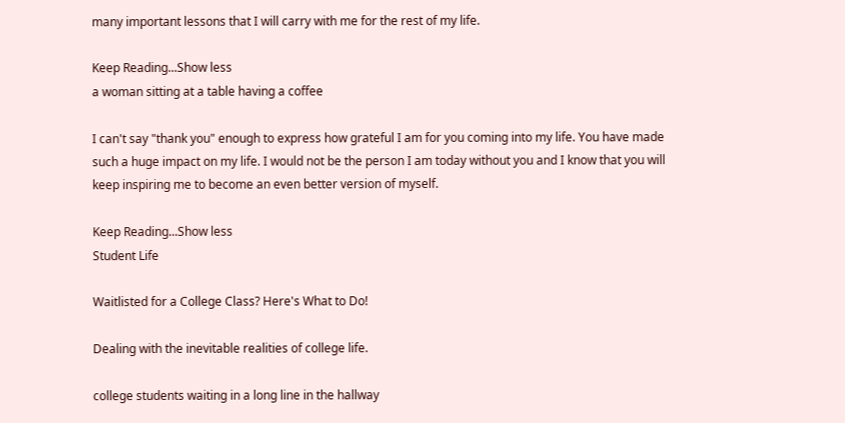many important lessons that I will carry with me for the rest of my life.

Keep Reading...Show less
a woman sitting at a table having a coffee

I can't say "thank you" enough to express how grateful I am for you coming into my life. You have made such a huge impact on my life. I would not be the person I am today without you and I know that you will keep inspiring me to become an even better version of myself.

Keep Reading...Show less
Student Life

Waitlisted for a College Class? Here's What to Do!

Dealing with the inevitable realities of college life.

college students waiting in a long line in the hallway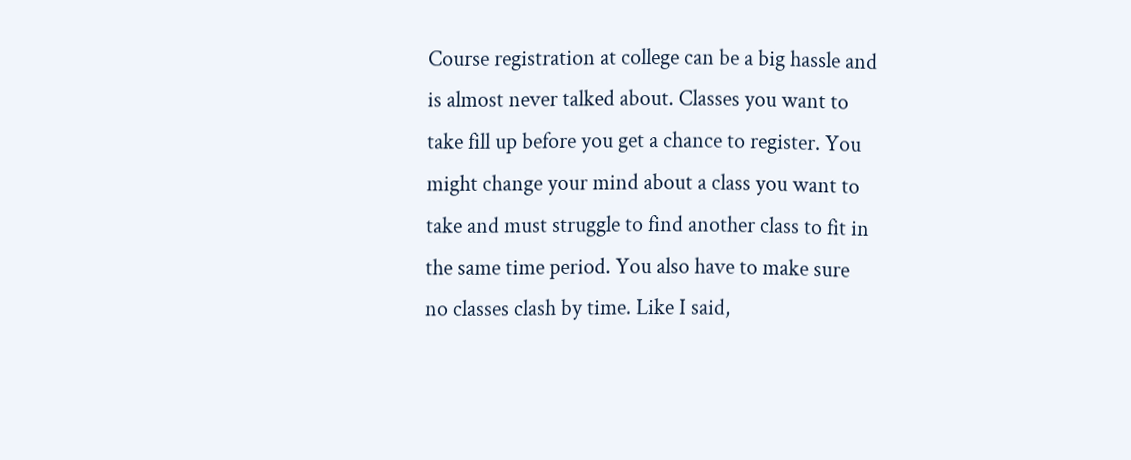Course registration at college can be a big hassle and is almost never talked about. Classes you want to take fill up before you get a chance to register. You might change your mind about a class you want to take and must struggle to find another class to fit in the same time period. You also have to make sure no classes clash by time. Like I said,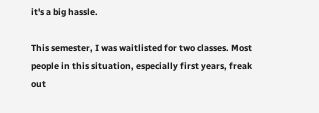it's a big hassle.

This semester, I was waitlisted for two classes. Most people in this situation, especially first years, freak out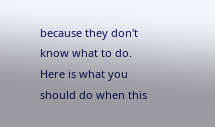because they don't know what to do. Here is what you should do when this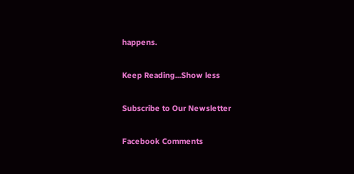happens.

Keep Reading...Show less

Subscribe to Our Newsletter

Facebook Comments